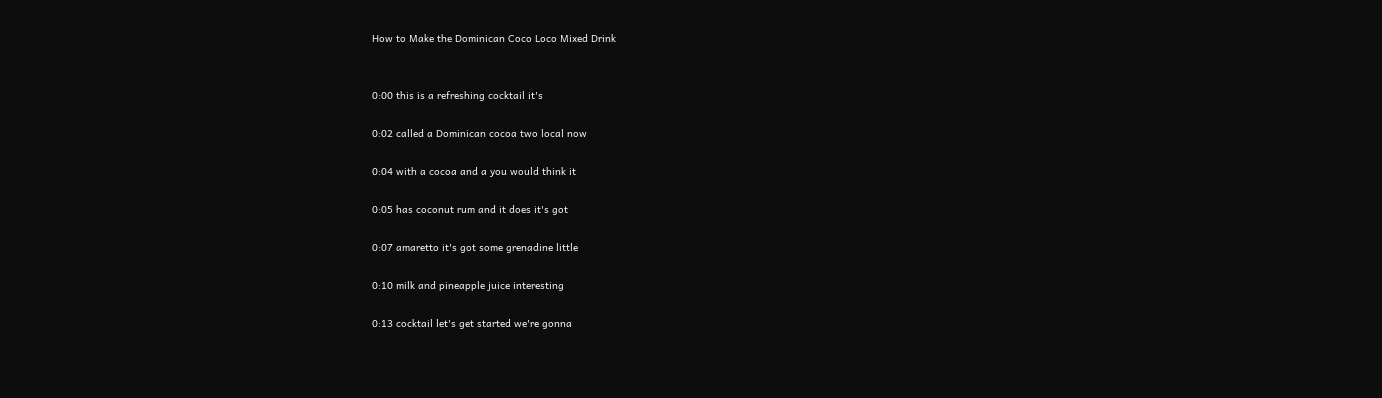How to Make the Dominican Coco Loco Mixed Drink


0:00 this is a refreshing cocktail it's

0:02 called a Dominican cocoa two local now

0:04 with a cocoa and a you would think it

0:05 has coconut rum and it does it's got

0:07 amaretto it's got some grenadine little

0:10 milk and pineapple juice interesting

0:13 cocktail let's get started we're gonna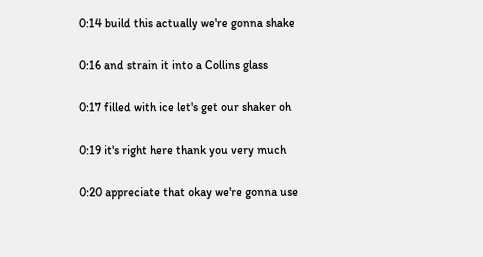0:14 build this actually we're gonna shake

0:16 and strain it into a Collins glass

0:17 filled with ice let's get our shaker oh

0:19 it's right here thank you very much

0:20 appreciate that okay we're gonna use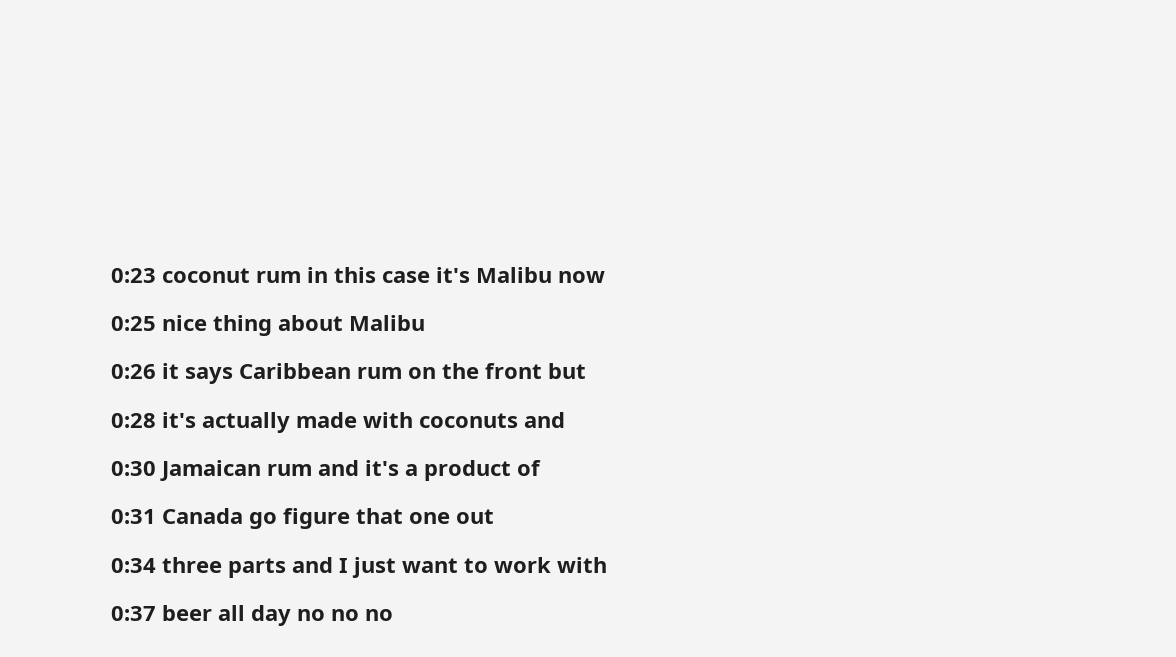0:23 coconut rum in this case it's Malibu now

0:25 nice thing about Malibu

0:26 it says Caribbean rum on the front but

0:28 it's actually made with coconuts and

0:30 Jamaican rum and it's a product of

0:31 Canada go figure that one out

0:34 three parts and I just want to work with

0:37 beer all day no no no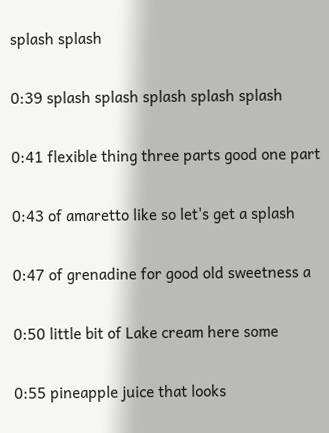splash splash

0:39 splash splash splash splash splash

0:41 flexible thing three parts good one part

0:43 of amaretto like so let's get a splash

0:47 of grenadine for good old sweetness a

0:50 little bit of Lake cream here some

0:55 pineapple juice that looks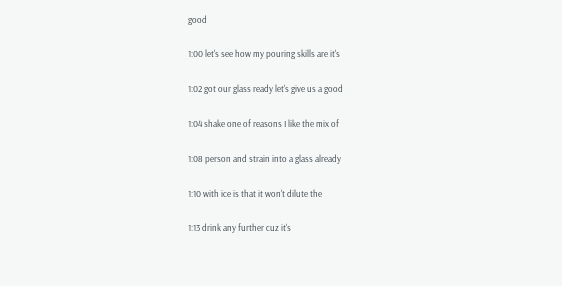good

1:00 let's see how my pouring skills are it's

1:02 got our glass ready let's give us a good

1:04 shake one of reasons I like the mix of

1:08 person and strain into a glass already

1:10 with ice is that it won't dilute the

1:13 drink any further cuz it's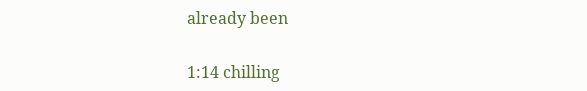already been

1:14 chilling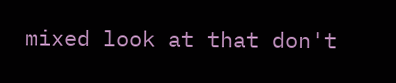mixed look at that don't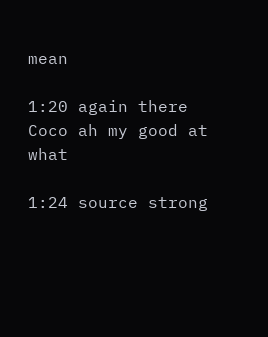mean

1:20 again there Coco ah my good at what

1:24 source strong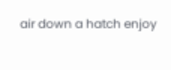air down a hatch enjoy